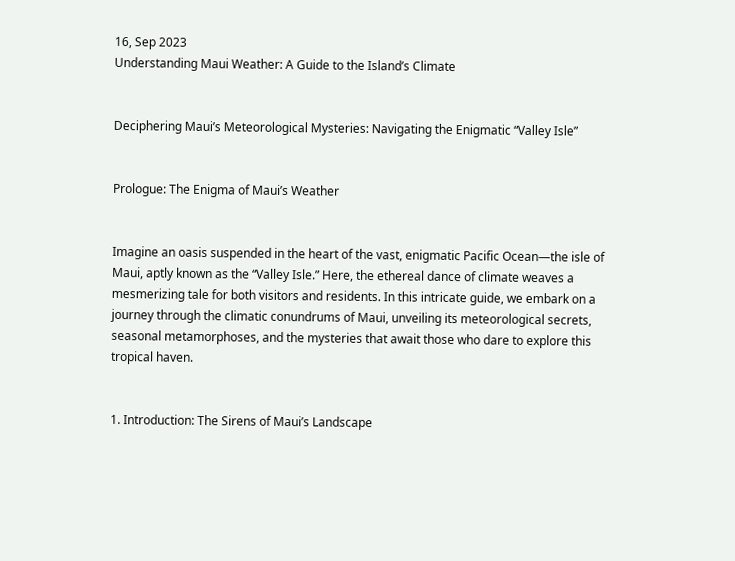16, Sep 2023
Understanding Maui Weather: A Guide to the Island’s Climate


Deciphering Maui’s Meteorological Mysteries: Navigating the Enigmatic “Valley Isle”


Prologue: The Enigma of Maui’s Weather


Imagine an oasis suspended in the heart of the vast, enigmatic Pacific Ocean—the isle of Maui, aptly known as the “Valley Isle.” Here, the ethereal dance of climate weaves a mesmerizing tale for both visitors and residents. In this intricate guide, we embark on a journey through the climatic conundrums of Maui, unveiling its meteorological secrets, seasonal metamorphoses, and the mysteries that await those who dare to explore this tropical haven.


1. Introduction: The Sirens of Maui’s Landscape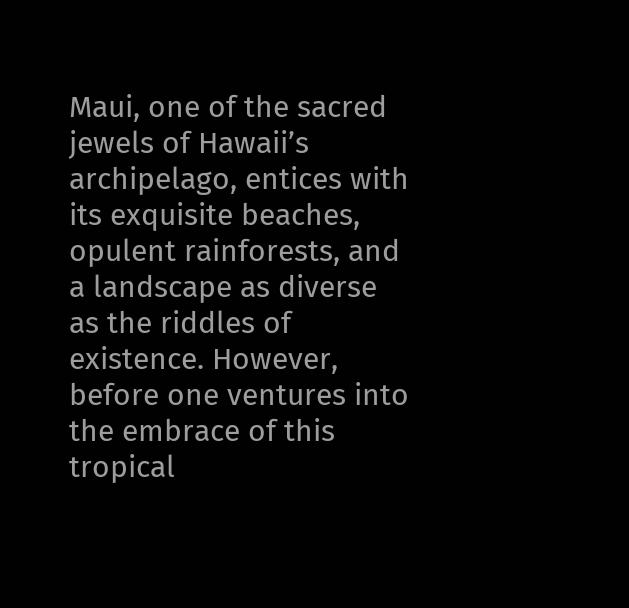Maui, one of the sacred jewels of Hawaii’s archipelago, entices with its exquisite beaches, opulent rainforests, and a landscape as diverse as the riddles of existence. However, before one ventures into the embrace of this tropical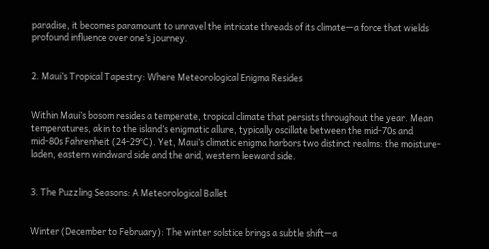paradise, it becomes paramount to unravel the intricate threads of its climate—a force that wields profound influence over one’s journey.


2. Maui’s Tropical Tapestry: Where Meteorological Enigma Resides


Within Maui’s bosom resides a temperate, tropical climate that persists throughout the year. Mean temperatures, akin to the island’s enigmatic allure, typically oscillate between the mid-70s and mid-80s Fahrenheit (24-29°C). Yet, Maui’s climatic enigma harbors two distinct realms: the moisture-laden, eastern windward side and the arid, western leeward side.


3. The Puzzling Seasons: A Meteorological Ballet


Winter (December to February): The winter solstice brings a subtle shift—a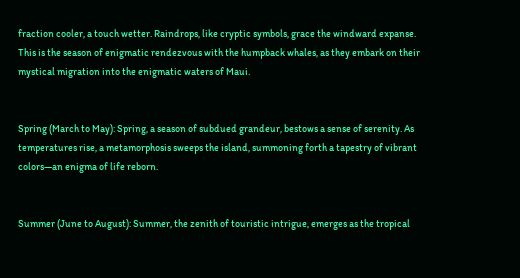fraction cooler, a touch wetter. Raindrops, like cryptic symbols, grace the windward expanse. This is the season of enigmatic rendezvous with the humpback whales, as they embark on their mystical migration into the enigmatic waters of Maui.


Spring (March to May): Spring, a season of subdued grandeur, bestows a sense of serenity. As temperatures rise, a metamorphosis sweeps the island, summoning forth a tapestry of vibrant colors—an enigma of life reborn.


Summer (June to August): Summer, the zenith of touristic intrigue, emerges as the tropical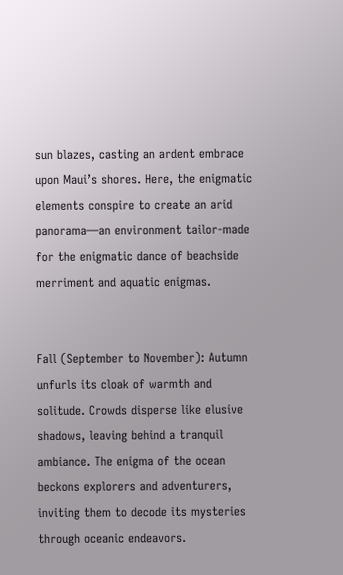sun blazes, casting an ardent embrace upon Maui’s shores. Here, the enigmatic elements conspire to create an arid panorama—an environment tailor-made for the enigmatic dance of beachside merriment and aquatic enigmas.


Fall (September to November): Autumn unfurls its cloak of warmth and solitude. Crowds disperse like elusive shadows, leaving behind a tranquil ambiance. The enigma of the ocean beckons explorers and adventurers, inviting them to decode its mysteries through oceanic endeavors.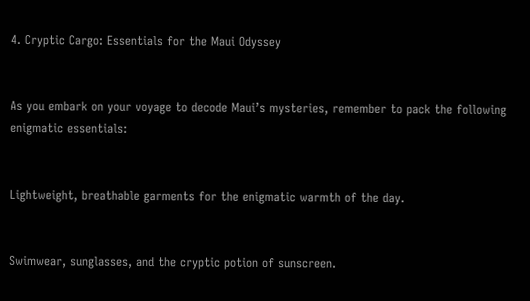4. Cryptic Cargo: Essentials for the Maui Odyssey


As you embark on your voyage to decode Maui’s mysteries, remember to pack the following enigmatic essentials:


Lightweight, breathable garments for the enigmatic warmth of the day.


Swimwear, sunglasses, and the cryptic potion of sunscreen.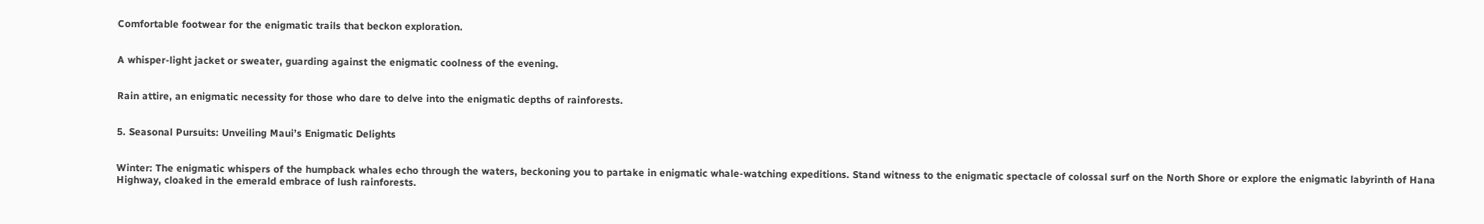Comfortable footwear for the enigmatic trails that beckon exploration.


A whisper-light jacket or sweater, guarding against the enigmatic coolness of the evening.


Rain attire, an enigmatic necessity for those who dare to delve into the enigmatic depths of rainforests.


5. Seasonal Pursuits: Unveiling Maui’s Enigmatic Delights


Winter: The enigmatic whispers of the humpback whales echo through the waters, beckoning you to partake in enigmatic whale-watching expeditions. Stand witness to the enigmatic spectacle of colossal surf on the North Shore or explore the enigmatic labyrinth of Hana Highway, cloaked in the emerald embrace of lush rainforests.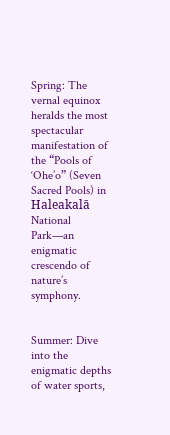Spring: The vernal equinox heralds the most spectacular manifestation of the “Pools of ‘Ohe’o” (Seven Sacred Pools) in Haleakalā National Park—an enigmatic crescendo of nature’s symphony.


Summer: Dive into the enigmatic depths of water sports,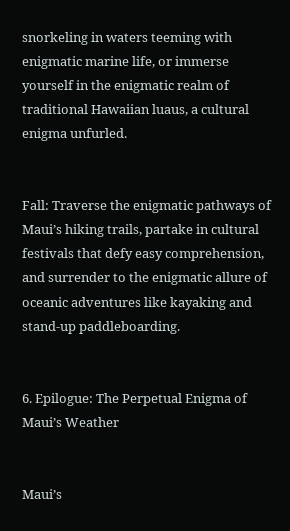snorkeling in waters teeming with enigmatic marine life, or immerse yourself in the enigmatic realm of traditional Hawaiian luaus, a cultural enigma unfurled.


Fall: Traverse the enigmatic pathways of Maui’s hiking trails, partake in cultural festivals that defy easy comprehension, and surrender to the enigmatic allure of oceanic adventures like kayaking and stand-up paddleboarding.


6. Epilogue: The Perpetual Enigma of Maui’s Weather


Maui’s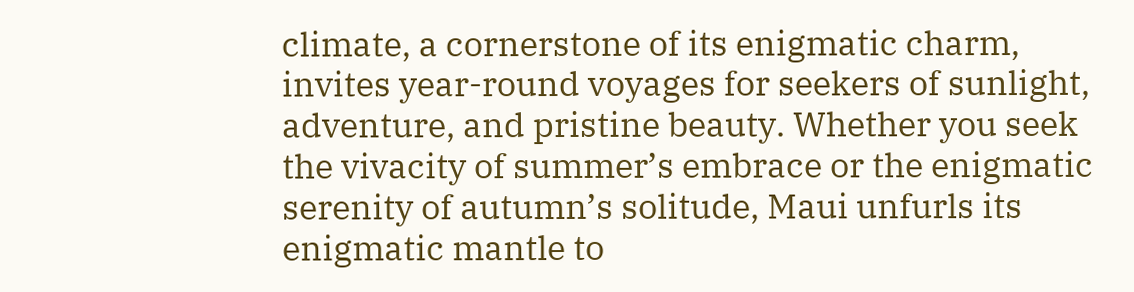climate, a cornerstone of its enigmatic charm, invites year-round voyages for seekers of sunlight, adventure, and pristine beauty. Whether you seek the vivacity of summer’s embrace or the enigmatic serenity of autumn’s solitude, Maui unfurls its enigmatic mantle to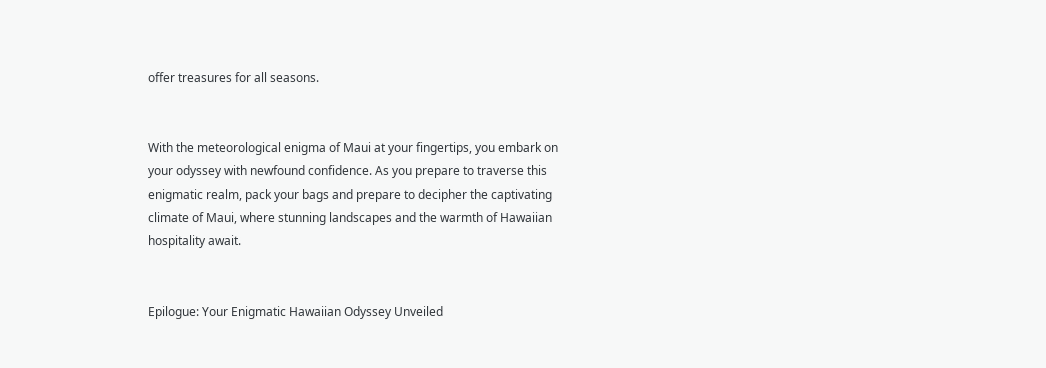offer treasures for all seasons.


With the meteorological enigma of Maui at your fingertips, you embark on your odyssey with newfound confidence. As you prepare to traverse this enigmatic realm, pack your bags and prepare to decipher the captivating climate of Maui, where stunning landscapes and the warmth of Hawaiian hospitality await.


Epilogue: Your Enigmatic Hawaiian Odyssey Unveiled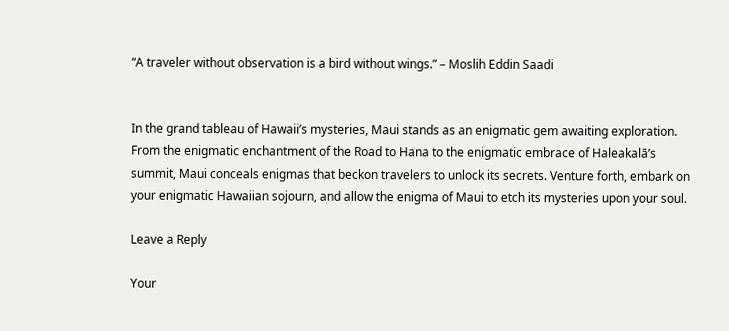“A traveler without observation is a bird without wings.” – Moslih Eddin Saadi


In the grand tableau of Hawaii’s mysteries, Maui stands as an enigmatic gem awaiting exploration. From the enigmatic enchantment of the Road to Hana to the enigmatic embrace of Haleakalā’s summit, Maui conceals enigmas that beckon travelers to unlock its secrets. Venture forth, embark on your enigmatic Hawaiian sojourn, and allow the enigma of Maui to etch its mysteries upon your soul.

Leave a Reply

Your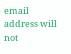email address will not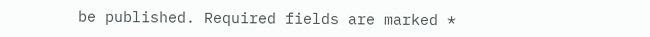be published. Required fields are marked *